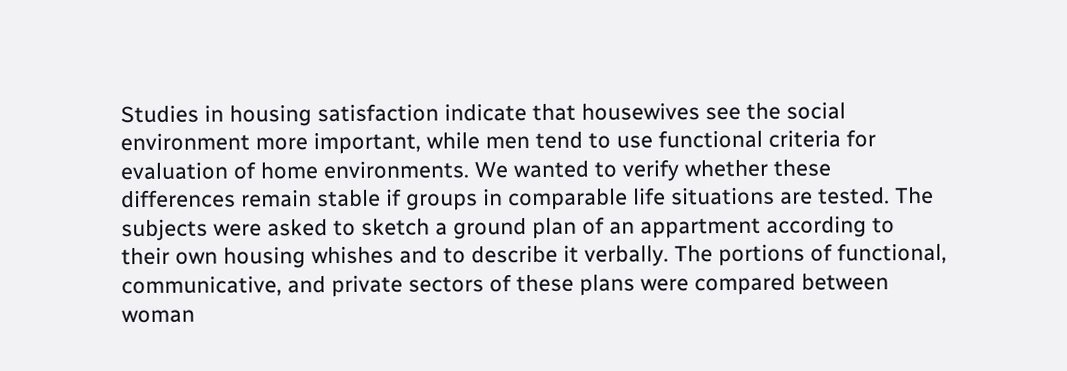Studies in housing satisfaction indicate that housewives see the social environment more important, while men tend to use functional criteria for evaluation of home environments. We wanted to verify whether these differences remain stable if groups in comparable life situations are tested. The subjects were asked to sketch a ground plan of an appartment according to their own housing whishes and to describe it verbally. The portions of functional, communicative, and private sectors of these plans were compared between woman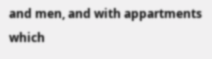and men, and with appartments which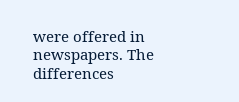were offered in newspapers. The differences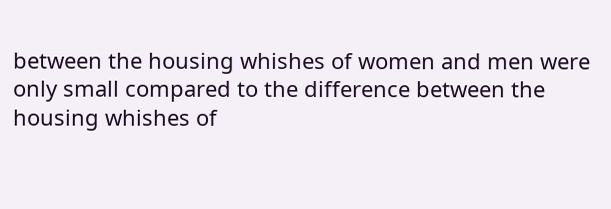between the housing whishes of women and men were only small compared to the difference between the housing whishes of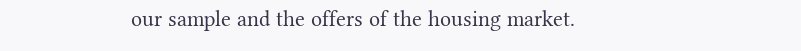our sample and the offers of the housing market.